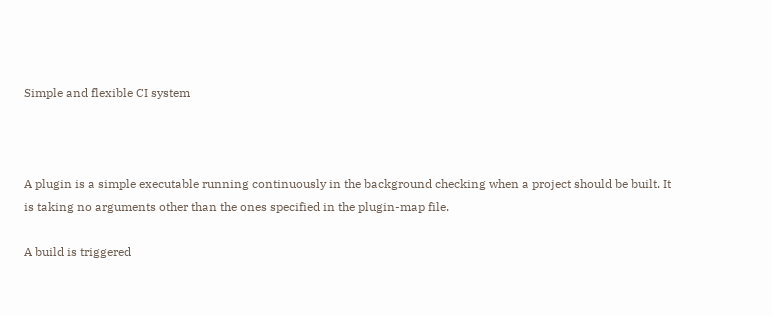Simple and flexible CI system



A plugin is a simple executable running continuously in the background checking when a project should be built. It is taking no arguments other than the ones specified in the plugin-map file.

A build is triggered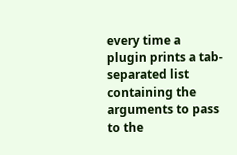every time a plugin prints a tab-separated list containing the arguments to pass to the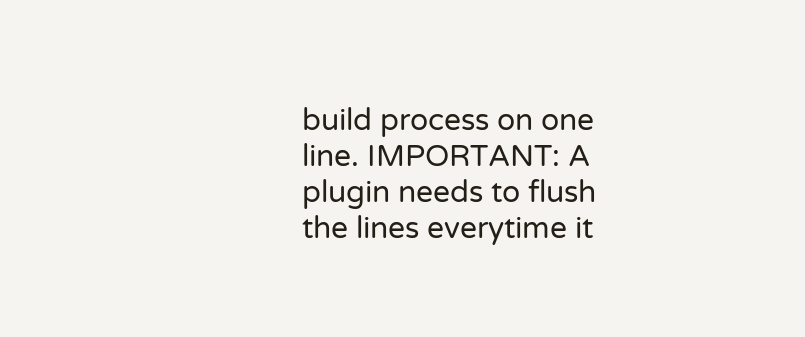build process on one line. IMPORTANT: A plugin needs to flush the lines everytime it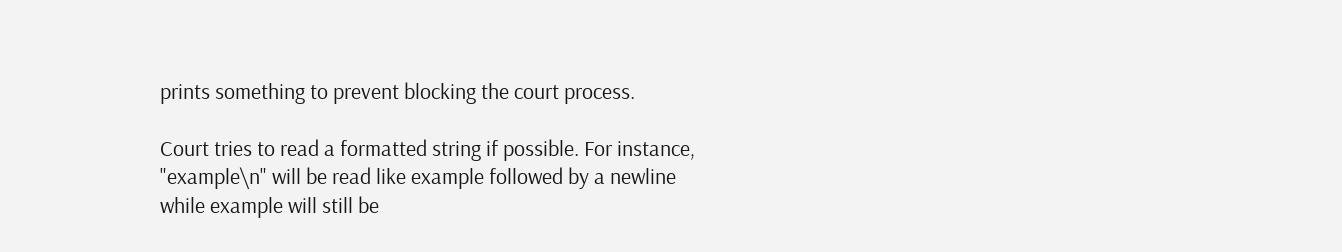prints something to prevent blocking the court process.

Court tries to read a formatted string if possible. For instance, "example\n" will be read like example followed by a newline while example will still be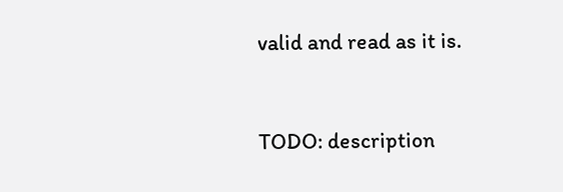valid and read as it is.


TODO: description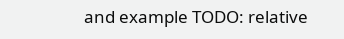and example TODO: relative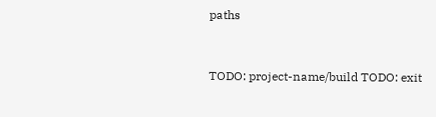paths


TODO: project-name/build TODO: exit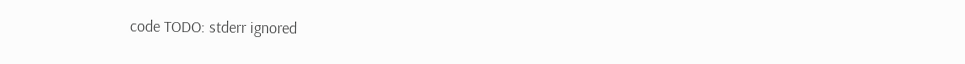code TODO: stderr ignored